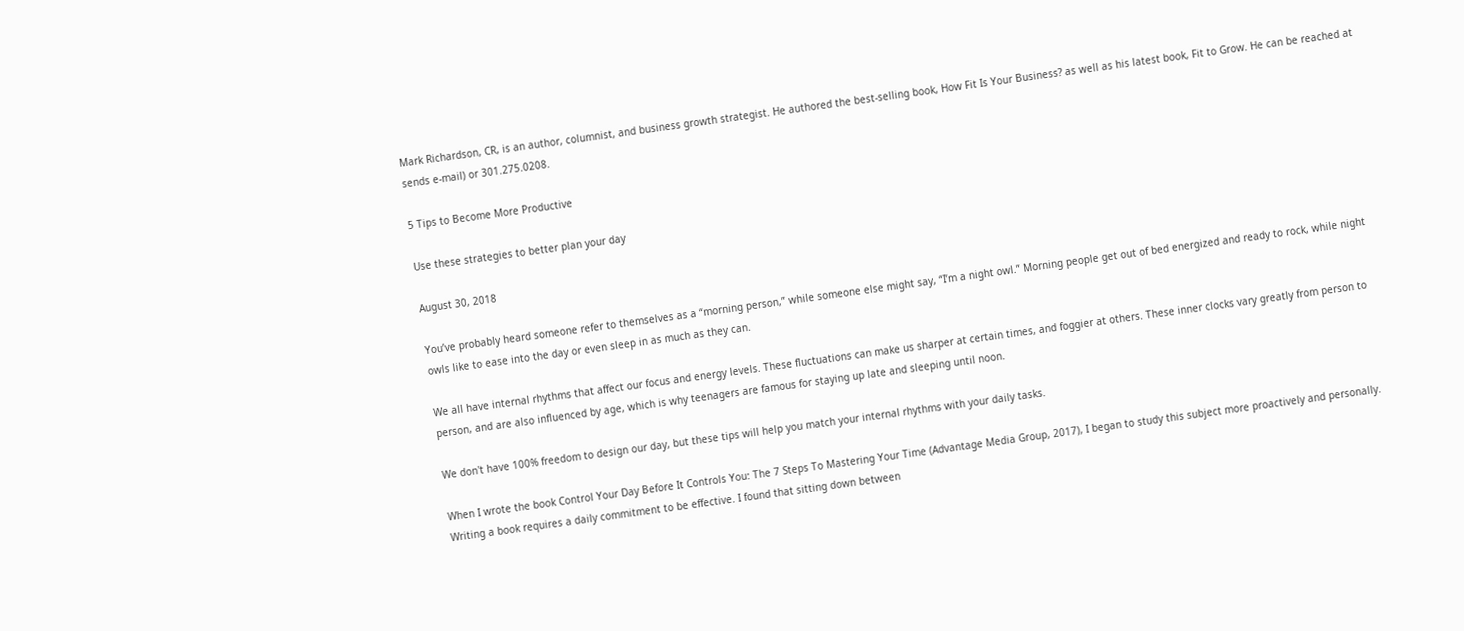Mark Richardson, CR, is an author, columnist, and business growth strategist. He authored the best-selling book, How Fit Is Your Business? as well as his latest book, Fit to Grow. He can be reached at sends e-mail) or 301.275.0208.

5 Tips to Become More Productive

Use these strategies to better plan your day

August 30, 2018

You’ve probably heard someone refer to themselves as a “morning person,” while someone else might say, “I’m a night owl.” Morning people get out of bed energized and ready to rock, while night owls like to ease into the day or even sleep in as much as they can.

We all have internal rhythms that affect our focus and energy levels. These fluctuations can make us sharper at certain times, and foggier at others. These inner clocks vary greatly from person to person, and are also influenced by age, which is why teenagers are famous for staying up late and sleeping until noon.

We don't have 100% freedom to design our day, but these tips will help you match your internal rhythms with your daily tasks.

When I wrote the book Control Your Day Before It Controls You: The 7 Steps To Mastering Your Time (Advantage Media Group, 2017), I began to study this subject more proactively and personally. Writing a book requires a daily commitment to be effective. I found that sitting down between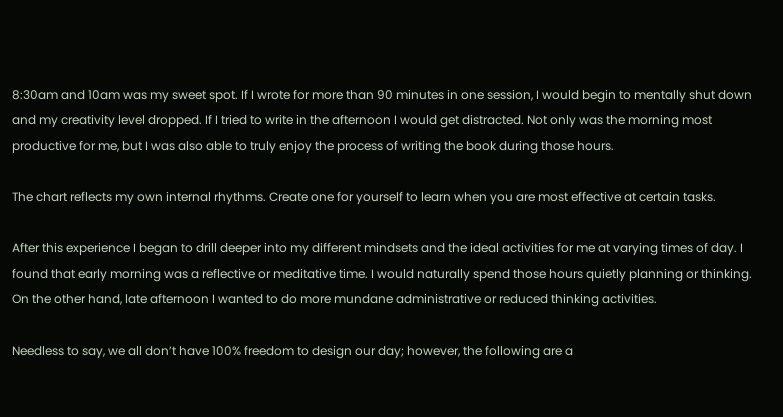8:30am and 10am was my sweet spot. If I wrote for more than 90 minutes in one session, I would begin to mentally shut down and my creativity level dropped. If I tried to write in the afternoon I would get distracted. Not only was the morning most productive for me, but I was also able to truly enjoy the process of writing the book during those hours.

The chart reflects my own internal rhythms. Create one for yourself to learn when you are most effective at certain tasks.

After this experience I began to drill deeper into my different mindsets and the ideal activities for me at varying times of day. I found that early morning was a reflective or meditative time. I would naturally spend those hours quietly planning or thinking. On the other hand, late afternoon I wanted to do more mundane administrative or reduced thinking activities.

Needless to say, we all don’t have 100% freedom to design our day; however, the following are a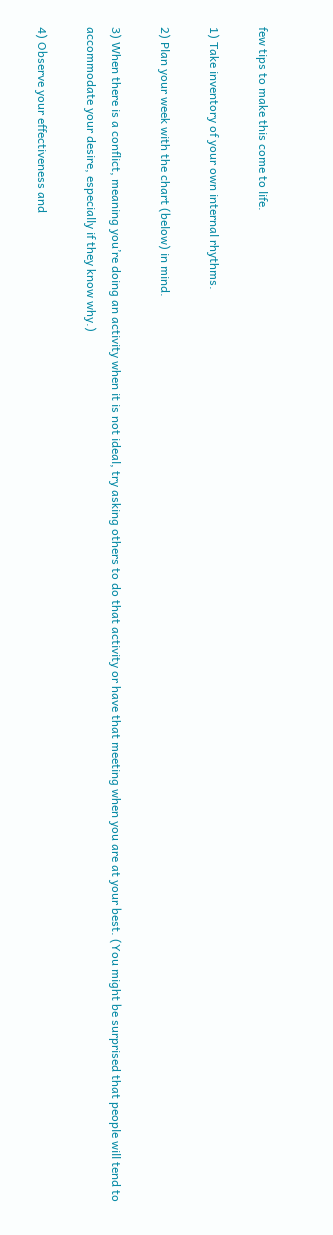few tips to make this come to life.

1) Take inventory of your own internal rhythms.

2) Plan your week with the chart (below) in mind.

3) When there is a conflict, meaning you’re doing an activity when it is not ideal, try asking others to do that activity or have that meeting when you are at your best. (You might be surprised that people will tend to accommodate your desire, especially if they know why.)

4) Observe your effectiveness and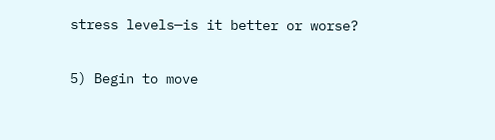stress levels—is it better or worse?

5) Begin to move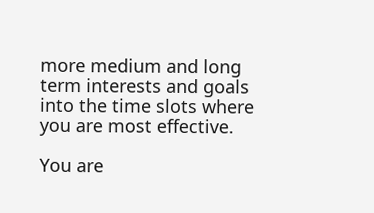more medium and long term interests and goals into the time slots where you are most effective.

You are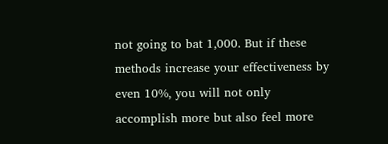not going to bat 1,000. But if these methods increase your effectiveness by even 10%, you will not only accomplish more but also feel more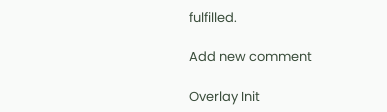fulfilled.

Add new comment

Overlay Init